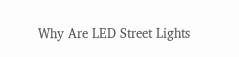Why Are LED Street Lights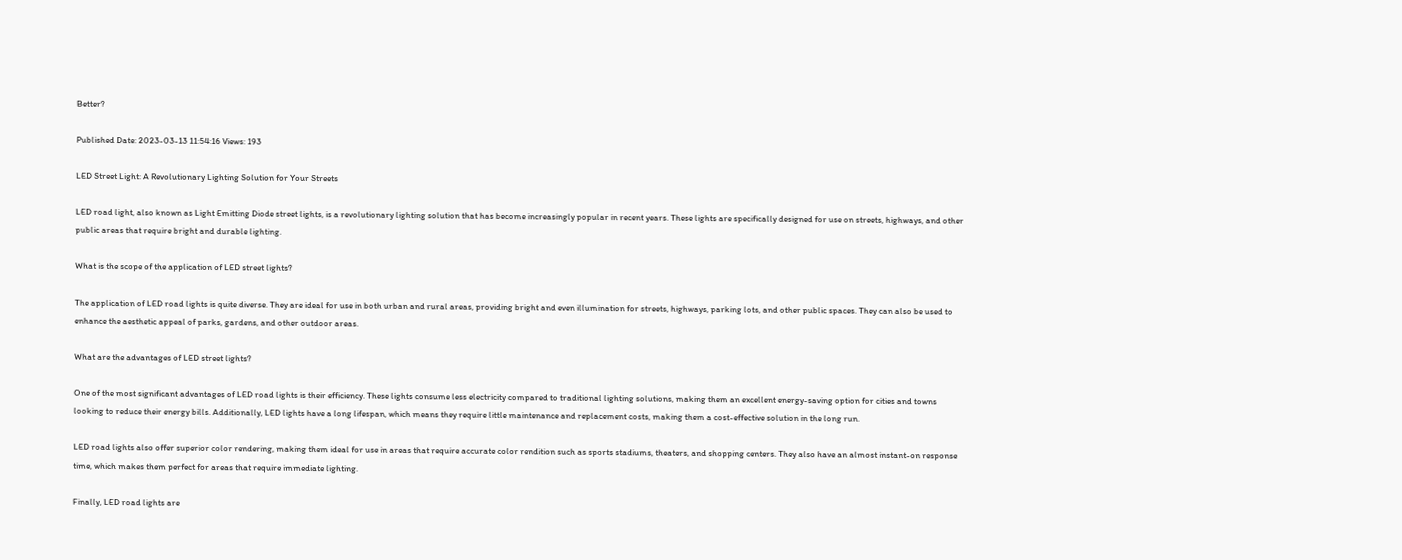Better?

Published Date: 2023-03-13 11:54:16 Views: 193

LED Street Light: A Revolutionary Lighting Solution for Your Streets

LED road light, also known as Light Emitting Diode street lights, is a revolutionary lighting solution that has become increasingly popular in recent years. These lights are specifically designed for use on streets, highways, and other public areas that require bright and durable lighting.

What is the scope of the application of LED street lights?

The application of LED road lights is quite diverse. They are ideal for use in both urban and rural areas, providing bright and even illumination for streets, highways, parking lots, and other public spaces. They can also be used to enhance the aesthetic appeal of parks, gardens, and other outdoor areas.

What are the advantages of LED street lights?

One of the most significant advantages of LED road lights is their efficiency. These lights consume less electricity compared to traditional lighting solutions, making them an excellent energy-saving option for cities and towns looking to reduce their energy bills. Additionally, LED lights have a long lifespan, which means they require little maintenance and replacement costs, making them a cost-effective solution in the long run.

LED road lights also offer superior color rendering, making them ideal for use in areas that require accurate color rendition such as sports stadiums, theaters, and shopping centers. They also have an almost instant-on response time, which makes them perfect for areas that require immediate lighting.

Finally, LED road lights are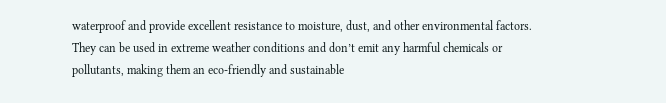waterproof and provide excellent resistance to moisture, dust, and other environmental factors. They can be used in extreme weather conditions and don’t emit any harmful chemicals or pollutants, making them an eco-friendly and sustainable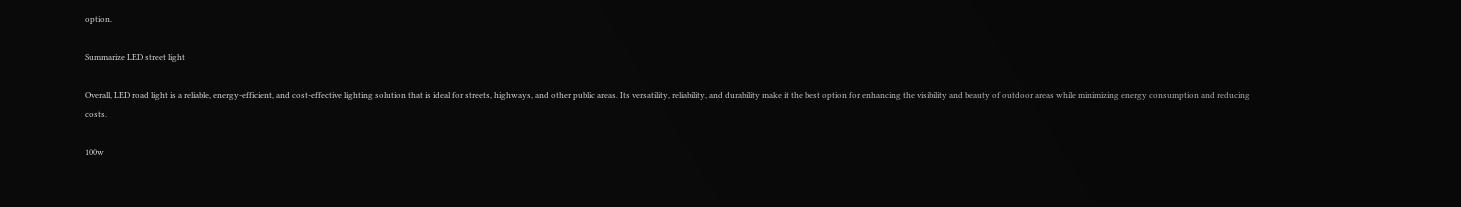option.

Summarize LED street light

Overall, LED road light is a reliable, energy-efficient, and cost-effective lighting solution that is ideal for streets, highways, and other public areas. Its versatility, reliability, and durability make it the best option for enhancing the visibility and beauty of outdoor areas while minimizing energy consumption and reducing costs.

100w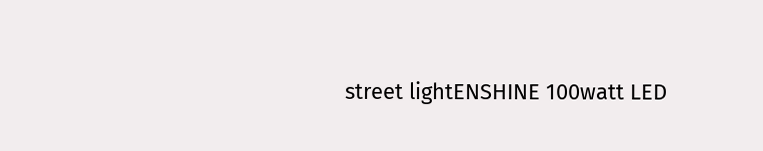street lightENSHINE 100watt LED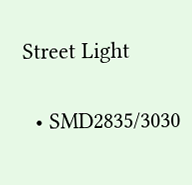Street Light

  • SMD2835/3030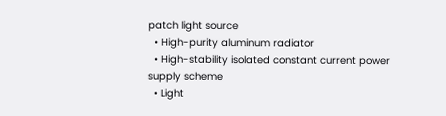patch light source
  • High-purity aluminum radiator
  • High-stability isolated constant current power supply scheme
  • Light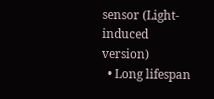sensor (Light-induced version)
  • Long lifespan